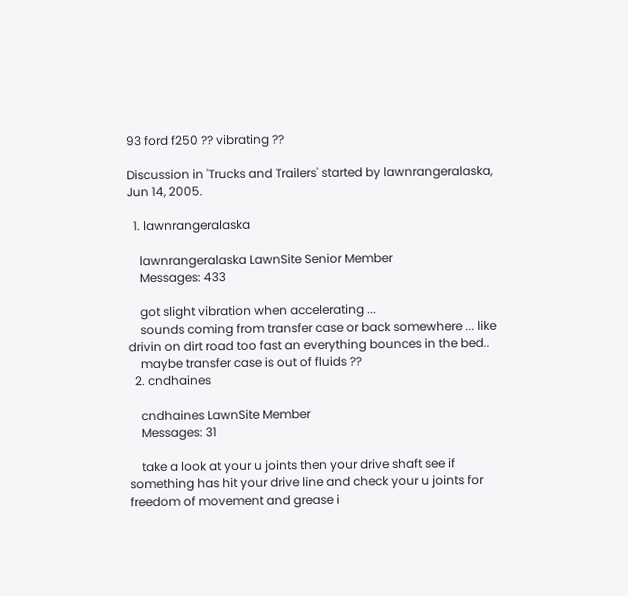93 ford f250 ?? vibrating ??

Discussion in 'Trucks and Trailers' started by lawnrangeralaska, Jun 14, 2005.

  1. lawnrangeralaska

    lawnrangeralaska LawnSite Senior Member
    Messages: 433

    got slight vibration when accelerating ...
    sounds coming from transfer case or back somewhere ... like drivin on dirt road too fast an everything bounces in the bed..
    maybe transfer case is out of fluids ??
  2. cndhaines

    cndhaines LawnSite Member
    Messages: 31

    take a look at your u joints then your drive shaft see if something has hit your drive line and check your u joints for freedom of movement and grease i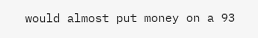would almost put money on a 93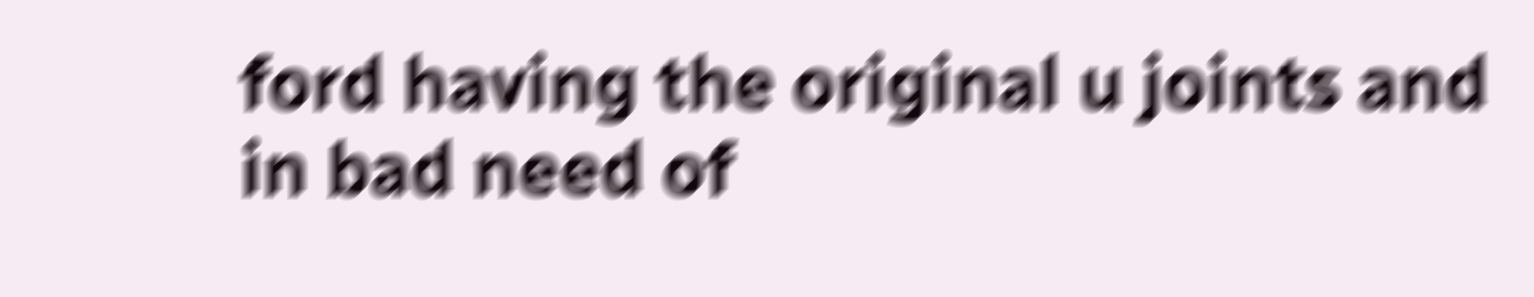ford having the original u joints and in bad need of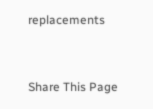replacements


Share This Page